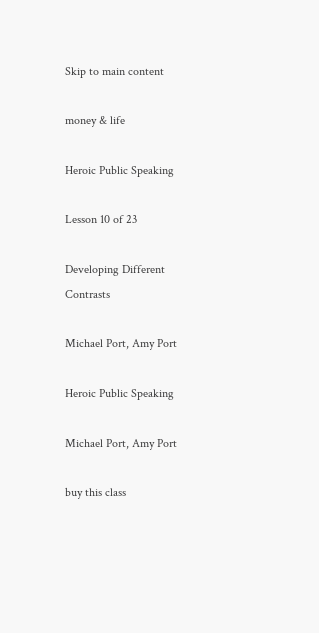Skip to main content

money & life

Heroic Public Speaking

Lesson 10 of 23

Developing Different Contrasts

Michael Port, Amy Port

Heroic Public Speaking

Michael Port, Amy Port

buy this class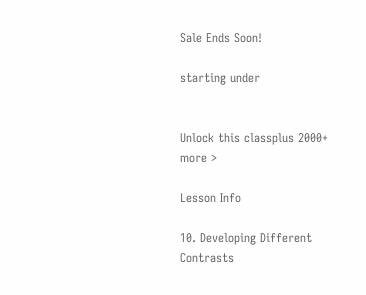Sale Ends Soon!

starting under


Unlock this classplus 2000+ more >

Lesson Info

10. Developing Different Contrasts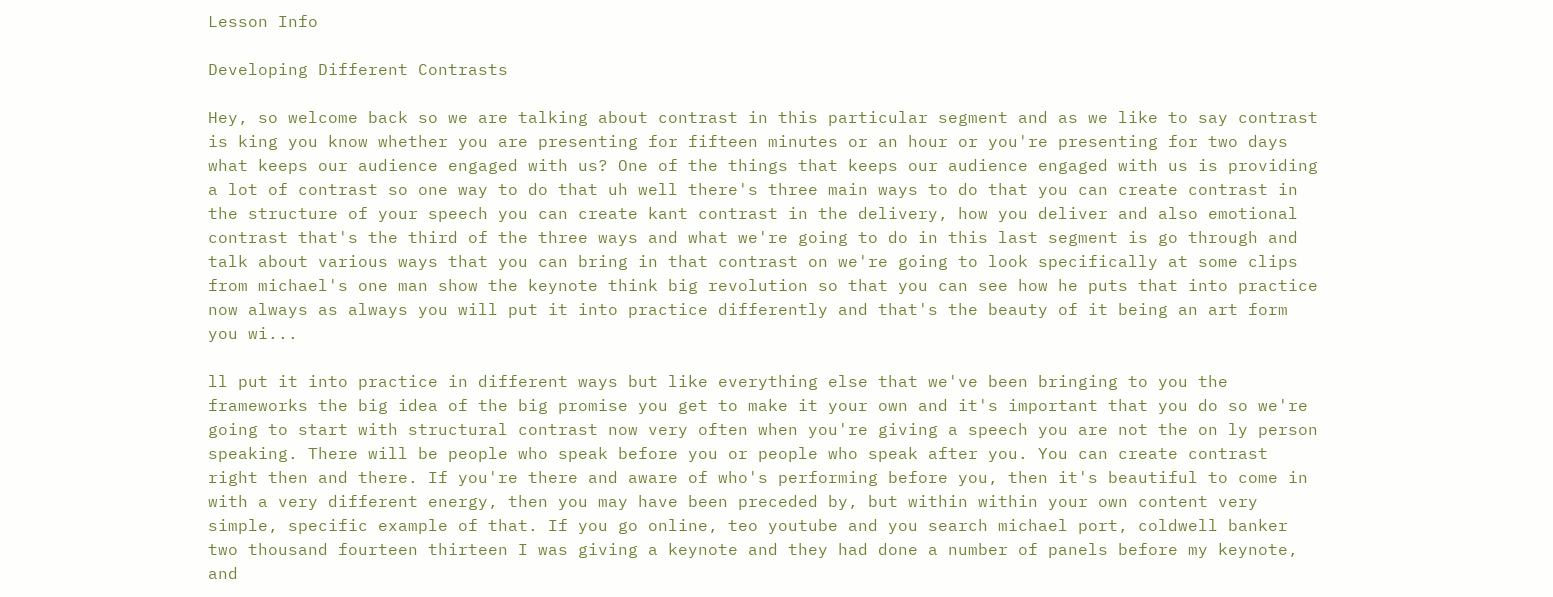Lesson Info

Developing Different Contrasts

Hey, so welcome back so we are talking about contrast in this particular segment and as we like to say contrast is king you know whether you are presenting for fifteen minutes or an hour or you're presenting for two days what keeps our audience engaged with us? One of the things that keeps our audience engaged with us is providing a lot of contrast so one way to do that uh well there's three main ways to do that you can create contrast in the structure of your speech you can create kant contrast in the delivery, how you deliver and also emotional contrast that's the third of the three ways and what we're going to do in this last segment is go through and talk about various ways that you can bring in that contrast on we're going to look specifically at some clips from michael's one man show the keynote think big revolution so that you can see how he puts that into practice now always as always you will put it into practice differently and that's the beauty of it being an art form you wi...

ll put it into practice in different ways but like everything else that we've been bringing to you the frameworks the big idea of the big promise you get to make it your own and it's important that you do so we're going to start with structural contrast now very often when you're giving a speech you are not the on ly person speaking. There will be people who speak before you or people who speak after you. You can create contrast right then and there. If you're there and aware of who's performing before you, then it's beautiful to come in with a very different energy, then you may have been preceded by, but within within your own content very simple, specific example of that. If you go online, teo youtube and you search michael port, coldwell banker two thousand fourteen thirteen I was giving a keynote and they had done a number of panels before my keynote, and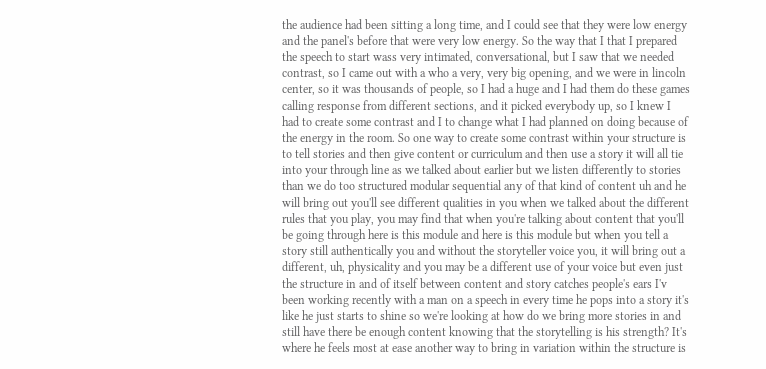the audience had been sitting a long time, and I could see that they were low energy and the panel's before that were very low energy. So the way that I that I prepared the speech to start wass very intimated, conversational, but I saw that we needed contrast, so I came out with a who a very, very big opening, and we were in lincoln center, so it was thousands of people, so I had a huge and I had them do these games calling response from different sections, and it picked everybody up, so I knew I had to create some contrast and I to change what I had planned on doing because of the energy in the room. So one way to create some contrast within your structure is to tell stories and then give content or curriculum and then use a story it will all tie into your through line as we talked about earlier but we listen differently to stories than we do too structured modular sequential any of that kind of content uh and he will bring out you'll see different qualities in you when we talked about the different rules that you play, you may find that when you're talking about content that you'll be going through here is this module and here is this module but when you tell a story still authentically you and without the storyteller voice you, it will bring out a different, uh, physicality and you may be a different use of your voice but even just the structure in and of itself between content and story catches people's ears I'v been working recently with a man on a speech in every time he pops into a story it's like he just starts to shine so we're looking at how do we bring more stories in and still have there be enough content knowing that the storytelling is his strength? It's where he feels most at ease another way to bring in variation within the structure is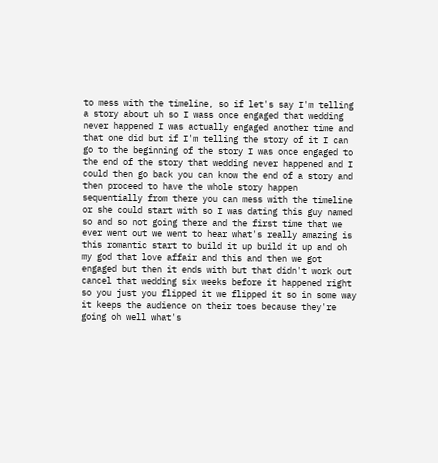to mess with the timeline, so if let's say I'm telling a story about uh so I wass once engaged that wedding never happened I was actually engaged another time and that one did but if I'm telling the story of it I can go to the beginning of the story I was once engaged to the end of the story that wedding never happened and I could then go back you can know the end of a story and then proceed to have the whole story happen sequentially from there you can mess with the timeline or she could start with so I was dating this guy named so and so not going there and the first time that we ever went out we went to hear what's really amazing is this romantic start to build it up build it up and oh my god that love affair and this and then we got engaged but then it ends with but that didn't work out cancel that wedding six weeks before it happened right so you just you flipped it we flipped it so in some way it keeps the audience on their toes because they're going oh well what's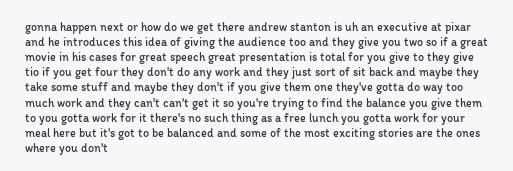gonna happen next or how do we get there andrew stanton is uh an executive at pixar and he introduces this idea of giving the audience too and they give you two so if a great movie in his cases for great speech great presentation is total for you give to they give tio if you get four they don't do any work and they just sort of sit back and maybe they take some stuff and maybe they don't if you give them one they've gotta do way too much work and they can't can't get it so you're trying to find the balance you give them to you gotta work for it there's no such thing as a free lunch you gotta work for your meal here but it's got to be balanced and some of the most exciting stories are the ones where you don't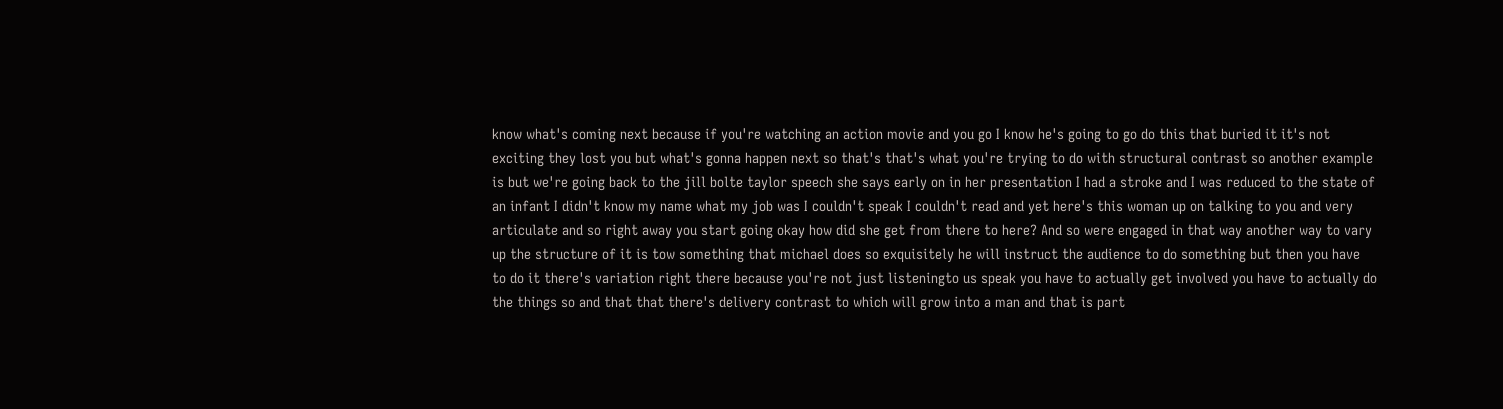know what's coming next because if you're watching an action movie and you go I know he's going to go do this that buried it it's not exciting they lost you but what's gonna happen next so that's that's what you're trying to do with structural contrast so another example is but we're going back to the jill bolte taylor speech she says early on in her presentation I had a stroke and I was reduced to the state of an infant I didn't know my name what my job was I couldn't speak I couldn't read and yet here's this woman up on talking to you and very articulate and so right away you start going okay how did she get from there to here? And so were engaged in that way another way to vary up the structure of it is tow something that michael does so exquisitely he will instruct the audience to do something but then you have to do it there's variation right there because you're not just listeningto us speak you have to actually get involved you have to actually do the things so and that that there's delivery contrast to which will grow into a man and that is part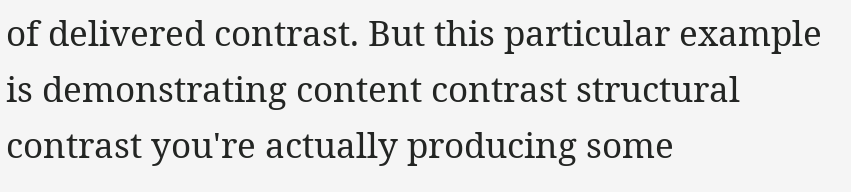of delivered contrast. But this particular example is demonstrating content contrast structural contrast you're actually producing some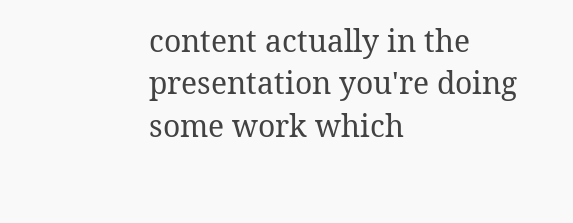content actually in the presentation you're doing some work which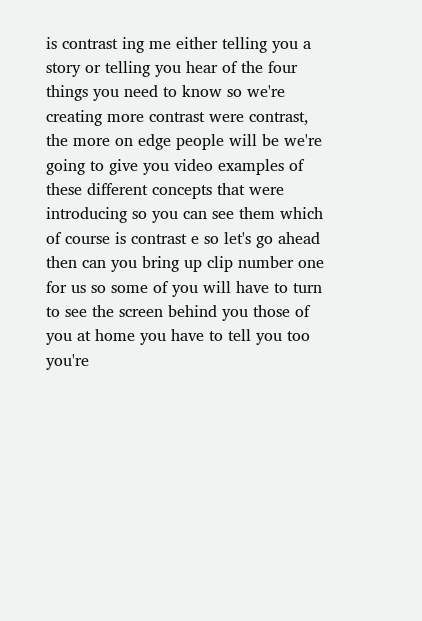is contrast ing me either telling you a story or telling you hear of the four things you need to know so we're creating more contrast were contrast, the more on edge people will be we're going to give you video examples of these different concepts that were introducing so you can see them which of course is contrast e so let's go ahead then can you bring up clip number one for us so some of you will have to turn to see the screen behind you those of you at home you have to tell you too you're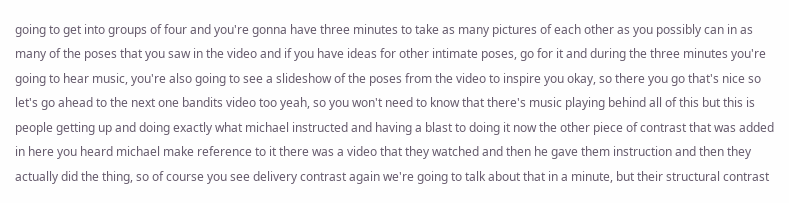going to get into groups of four and you're gonna have three minutes to take as many pictures of each other as you possibly can in as many of the poses that you saw in the video and if you have ideas for other intimate poses, go for it and during the three minutes you're going to hear music, you're also going to see a slideshow of the poses from the video to inspire you okay, so there you go that's nice so let's go ahead to the next one bandits video too yeah, so you won't need to know that there's music playing behind all of this but this is people getting up and doing exactly what michael instructed and having a blast to doing it now the other piece of contrast that was added in here you heard michael make reference to it there was a video that they watched and then he gave them instruction and then they actually did the thing, so of course you see delivery contrast again we're going to talk about that in a minute, but their structural contrast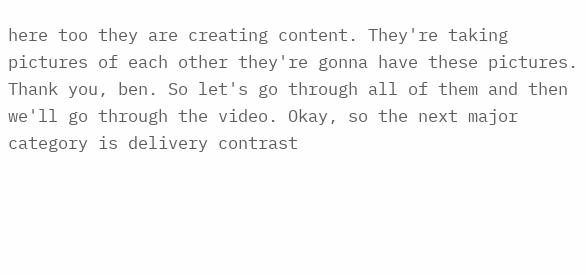here too they are creating content. They're taking pictures of each other they're gonna have these pictures. Thank you, ben. So let's go through all of them and then we'll go through the video. Okay, so the next major category is delivery contrast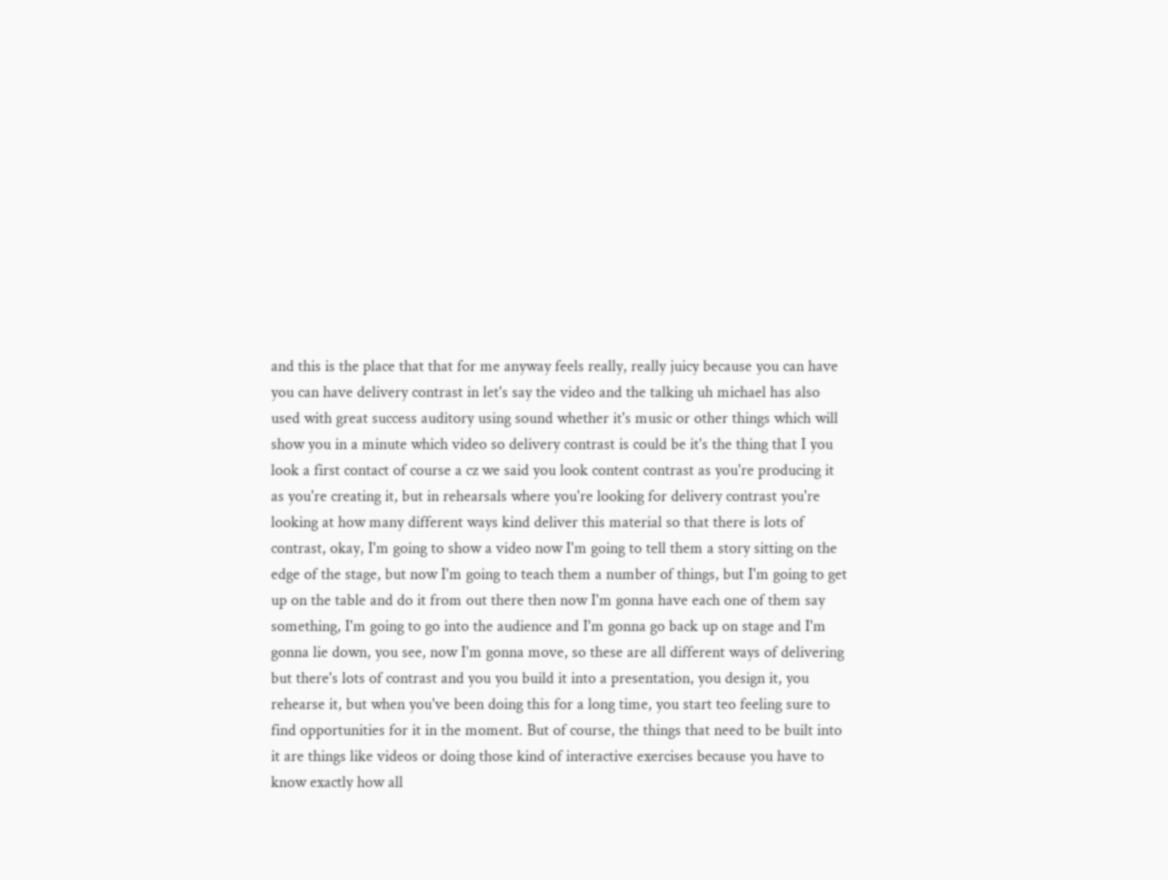and this is the place that that for me anyway feels really, really juicy because you can have you can have delivery contrast in let's say the video and the talking uh michael has also used with great success auditory using sound whether it's music or other things which will show you in a minute which video so delivery contrast is could be it's the thing that I you look a first contact of course a cz we said you look content contrast as you're producing it as you're creating it, but in rehearsals where you're looking for delivery contrast you're looking at how many different ways kind deliver this material so that there is lots of contrast, okay, I'm going to show a video now I'm going to tell them a story sitting on the edge of the stage, but now I'm going to teach them a number of things, but I'm going to get up on the table and do it from out there then now I'm gonna have each one of them say something, I'm going to go into the audience and I'm gonna go back up on stage and I'm gonna lie down, you see, now I'm gonna move, so these are all different ways of delivering but there's lots of contrast and you you build it into a presentation, you design it, you rehearse it, but when you've been doing this for a long time, you start teo feeling sure to find opportunities for it in the moment. But of course, the things that need to be built into it are things like videos or doing those kind of interactive exercises because you have to know exactly how all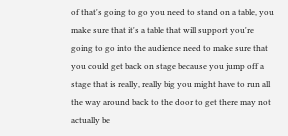of that's going to go you need to stand on a table, you make sure that it's a table that will support you're going to go into the audience need to make sure that you could get back on stage because you jump off a stage that is really, really big you might have to run all the way around back to the door to get there may not actually be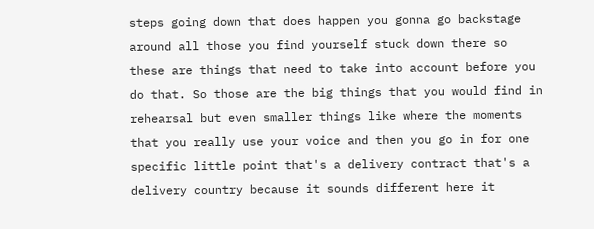steps going down that does happen you gonna go backstage around all those you find yourself stuck down there so these are things that need to take into account before you do that. So those are the big things that you would find in rehearsal but even smaller things like where the moments that you really use your voice and then you go in for one specific little point that's a delivery contract that's a delivery country because it sounds different here it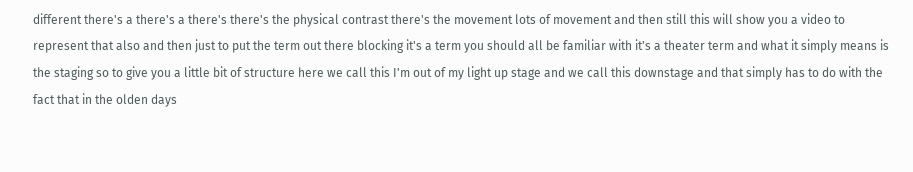different there's a there's a there's there's the physical contrast there's the movement lots of movement and then still this will show you a video to represent that also and then just to put the term out there blocking it's a term you should all be familiar with it's a theater term and what it simply means is the staging so to give you a little bit of structure here we call this I'm out of my light up stage and we call this downstage and that simply has to do with the fact that in the olden days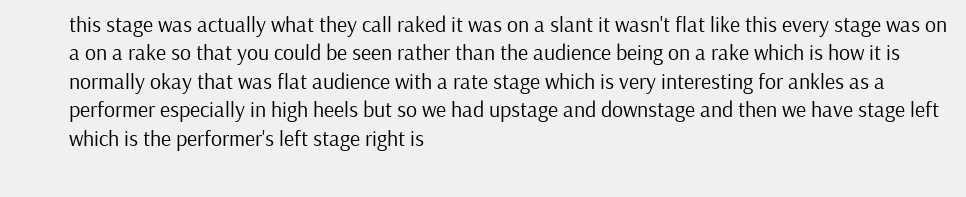this stage was actually what they call raked it was on a slant it wasn't flat like this every stage was on a on a rake so that you could be seen rather than the audience being on a rake which is how it is normally okay that was flat audience with a rate stage which is very interesting for ankles as a performer especially in high heels but so we had upstage and downstage and then we have stage left which is the performer's left stage right is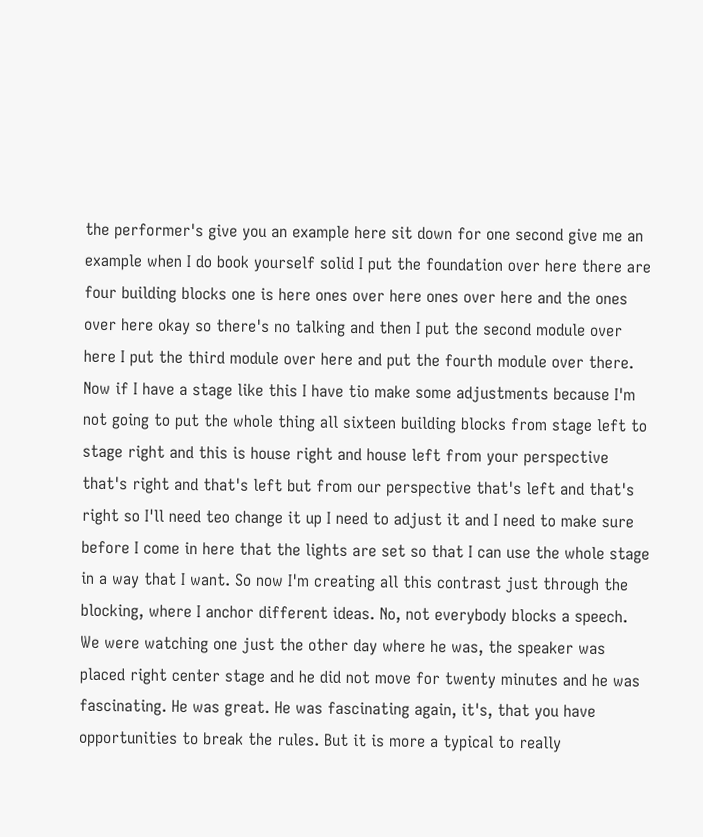the performer's give you an example here sit down for one second give me an example when I do book yourself solid I put the foundation over here there are four building blocks one is here ones over here ones over here and the ones over here okay so there's no talking and then I put the second module over here I put the third module over here and put the fourth module over there. Now if I have a stage like this I have tio make some adjustments because I'm not going to put the whole thing all sixteen building blocks from stage left to stage right and this is house right and house left from your perspective that's right and that's left but from our perspective that's left and that's right so I'll need teo change it up I need to adjust it and I need to make sure before I come in here that the lights are set so that I can use the whole stage in a way that I want. So now I'm creating all this contrast just through the blocking, where I anchor different ideas. No, not everybody blocks a speech. We were watching one just the other day where he was, the speaker was placed right center stage and he did not move for twenty minutes and he was fascinating. He was great. He was fascinating again, it's, that you have opportunities to break the rules. But it is more a typical to really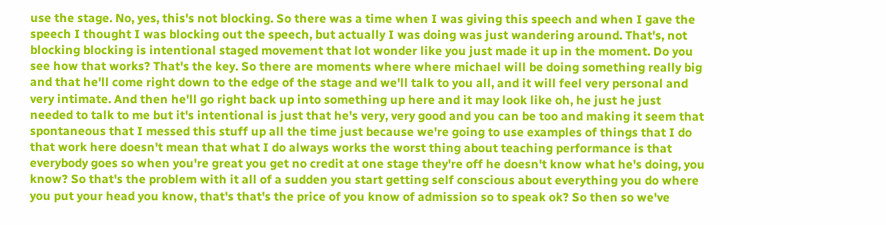use the stage. No, yes, this's not blocking. So there was a time when I was giving this speech and when I gave the speech I thought I was blocking out the speech, but actually I was doing was just wandering around. That's, not blocking blocking is intentional staged movement that lot wonder like you just made it up in the moment. Do you see how that works? That's the key. So there are moments where where michael will be doing something really big and that he'll come right down to the edge of the stage and we'll talk to you all, and it will feel very personal and very intimate. And then he'll go right back up into something up here and it may look like oh, he just he just needed to talk to me but it's intentional is just that he's very, very good and you can be too and making it seem that spontaneous that I messed this stuff up all the time just because we're going to use examples of things that I do that work here doesn't mean that what I do always works the worst thing about teaching performance is that everybody goes so when you're great you get no credit at one stage they're off he doesn't know what he's doing, you know? So that's the problem with it all of a sudden you start getting self conscious about everything you do where you put your head you know, that's that's the price of you know of admission so to speak ok? So then so we've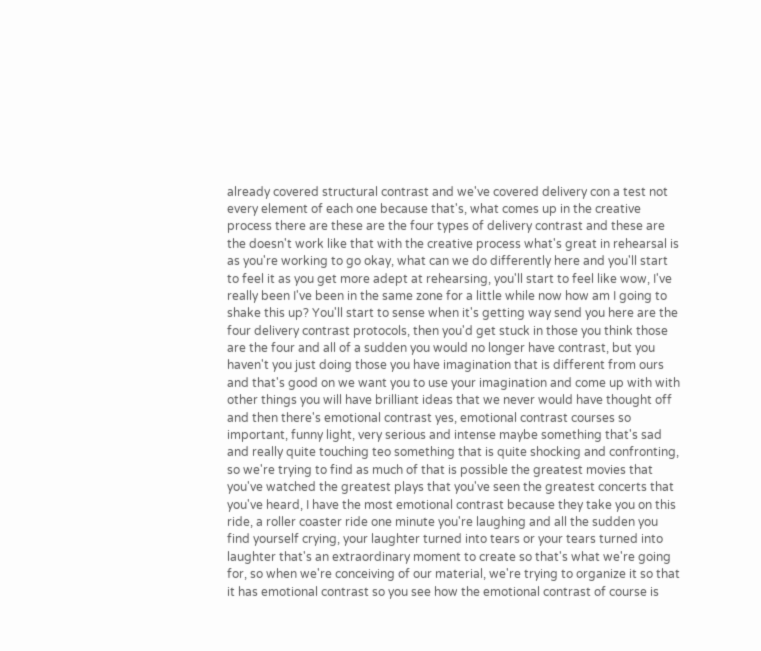already covered structural contrast and we've covered delivery con a test not every element of each one because that's, what comes up in the creative process there are these are the four types of delivery contrast and these are the doesn't work like that with the creative process what's great in rehearsal is as you're working to go okay, what can we do differently here and you'll start to feel it as you get more adept at rehearsing, you'll start to feel like wow, I've really been I've been in the same zone for a little while now how am I going to shake this up? You'll start to sense when it's getting way send you here are the four delivery contrast protocols, then you'd get stuck in those you think those are the four and all of a sudden you would no longer have contrast, but you haven't you just doing those you have imagination that is different from ours and that's good on we want you to use your imagination and come up with with other things you will have brilliant ideas that we never would have thought off and then there's emotional contrast yes, emotional contrast courses so important, funny light, very serious and intense maybe something that's sad and really quite touching teo something that is quite shocking and confronting, so we're trying to find as much of that is possible the greatest movies that you've watched the greatest plays that you've seen the greatest concerts that you've heard, I have the most emotional contrast because they take you on this ride, a roller coaster ride one minute you're laughing and all the sudden you find yourself crying, your laughter turned into tears or your tears turned into laughter that's an extraordinary moment to create so that's what we're going for, so when we're conceiving of our material, we're trying to organize it so that it has emotional contrast so you see how the emotional contrast of course is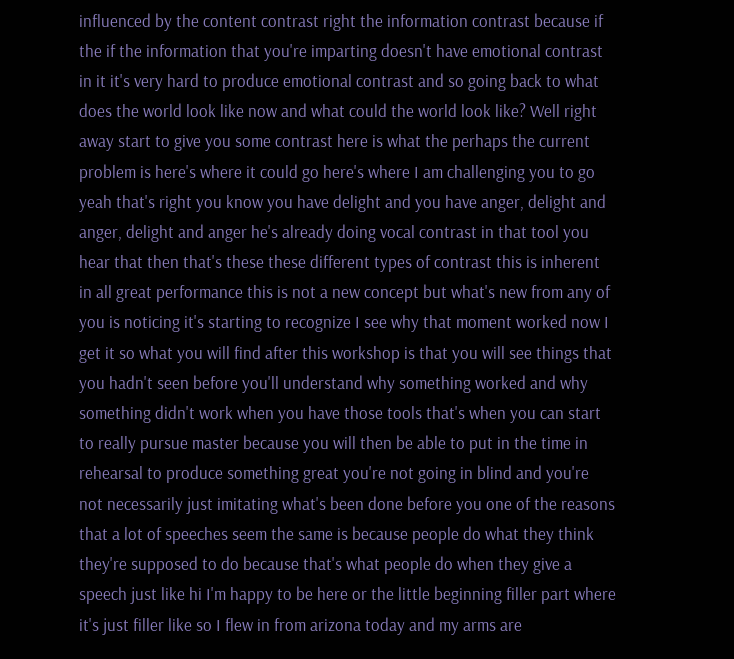influenced by the content contrast right the information contrast because if the if the information that you're imparting doesn't have emotional contrast in it it's very hard to produce emotional contrast and so going back to what does the world look like now and what could the world look like? Well right away start to give you some contrast here is what the perhaps the current problem is here's where it could go here's where I am challenging you to go yeah that's right you know you have delight and you have anger, delight and anger, delight and anger he's already doing vocal contrast in that tool you hear that then that's these these different types of contrast this is inherent in all great performance this is not a new concept but what's new from any of you is noticing it's starting to recognize I see why that moment worked now I get it so what you will find after this workshop is that you will see things that you hadn't seen before you'll understand why something worked and why something didn't work when you have those tools that's when you can start to really pursue master because you will then be able to put in the time in rehearsal to produce something great you're not going in blind and you're not necessarily just imitating what's been done before you one of the reasons that a lot of speeches seem the same is because people do what they think they're supposed to do because that's what people do when they give a speech just like hi I'm happy to be here or the little beginning filler part where it's just filler like so I flew in from arizona today and my arms are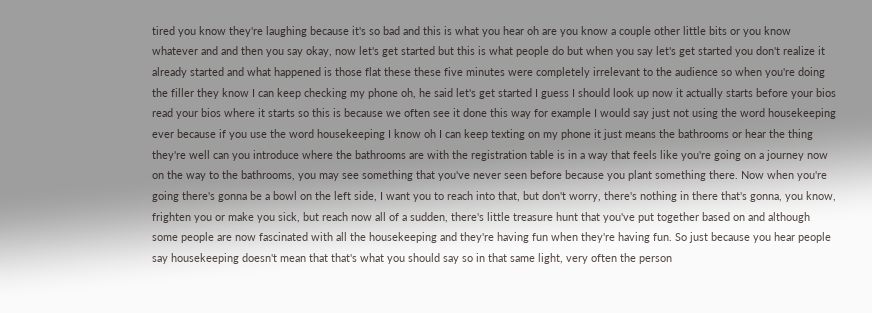tired you know they're laughing because it's so bad and this is what you hear oh are you know a couple other little bits or you know whatever and and then you say okay, now let's get started but this is what people do but when you say let's get started you don't realize it already started and what happened is those flat these these five minutes were completely irrelevant to the audience so when you're doing the filler they know I can keep checking my phone oh, he said let's get started I guess I should look up now it actually starts before your bios read your bios where it starts so this is because we often see it done this way for example I would say just not using the word housekeeping ever because if you use the word housekeeping I know oh I can keep texting on my phone it just means the bathrooms or hear the thing they're well can you introduce where the bathrooms are with the registration table is in a way that feels like you're going on a journey now on the way to the bathrooms, you may see something that you've never seen before because you plant something there. Now when you're going there's gonna be a bowl on the left side, I want you to reach into that, but don't worry, there's nothing in there that's gonna, you know, frighten you or make you sick, but reach now all of a sudden, there's little treasure hunt that you've put together based on and although some people are now fascinated with all the housekeeping and they're having fun when they're having fun. So just because you hear people say housekeeping doesn't mean that that's what you should say so in that same light, very often the person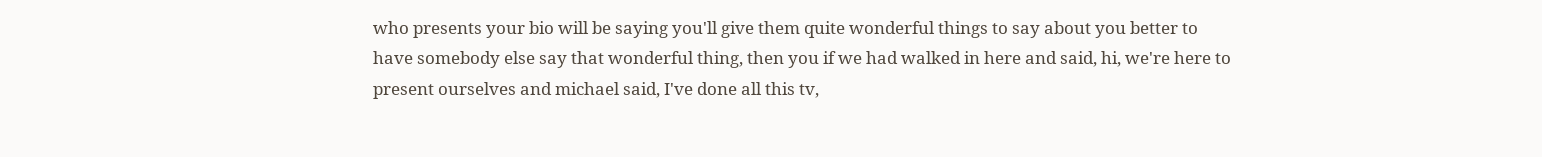who presents your bio will be saying you'll give them quite wonderful things to say about you better to have somebody else say that wonderful thing, then you if we had walked in here and said, hi, we're here to present ourselves and michael said, I've done all this tv,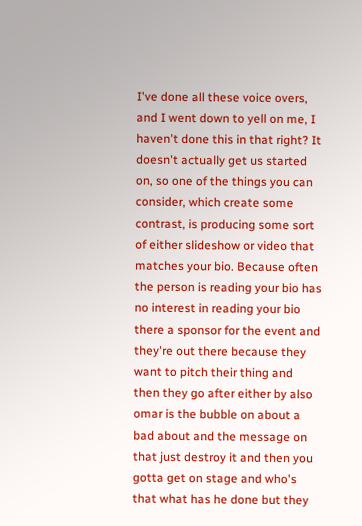I've done all these voice overs, and I went down to yell on me, I haven't done this in that right? It doesn't actually get us started on, so one of the things you can consider, which create some contrast, is producing some sort of either slideshow or video that matches your bio. Because often the person is reading your bio has no interest in reading your bio there a sponsor for the event and they're out there because they want to pitch their thing and then they go after either by also omar is the bubble on about a bad about and the message on that just destroy it and then you gotta get on stage and who's that what has he done but they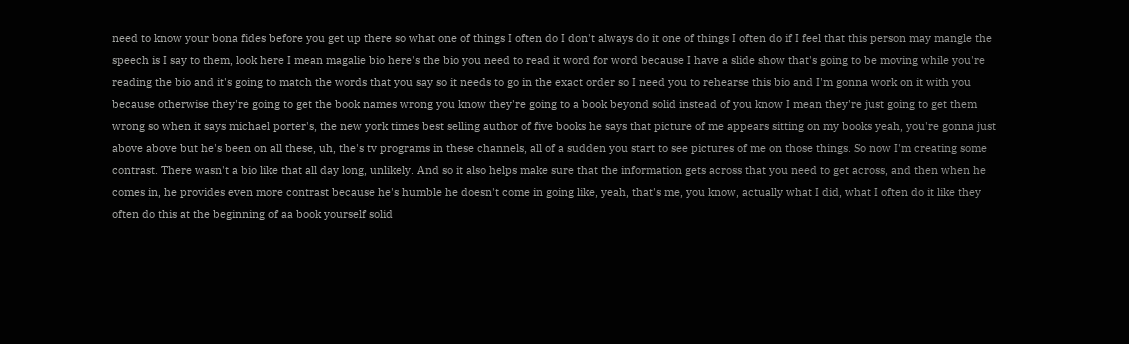need to know your bona fides before you get up there so what one of things I often do I don't always do it one of things I often do if I feel that this person may mangle the speech is I say to them, look here I mean magalie bio here's the bio you need to read it word for word because I have a slide show that's going to be moving while you're reading the bio and it's going to match the words that you say so it needs to go in the exact order so I need you to rehearse this bio and I'm gonna work on it with you because otherwise they're going to get the book names wrong you know they're going to a book beyond solid instead of you know I mean they're just going to get them wrong so when it says michael porter's, the new york times best selling author of five books he says that picture of me appears sitting on my books yeah, you're gonna just above above but he's been on all these, uh, the's tv programs in these channels, all of a sudden you start to see pictures of me on those things. So now I'm creating some contrast. There wasn't a bio like that all day long, unlikely. And so it also helps make sure that the information gets across that you need to get across, and then when he comes in, he provides even more contrast because he's humble he doesn't come in going like, yeah, that's me, you know, actually what I did, what I often do it like they often do this at the beginning of aa book yourself solid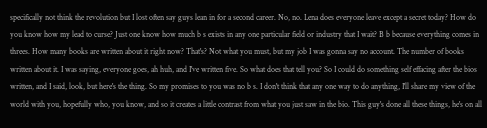specifically not think the revolution but I lost often say guys lean in for a second career. No, no. Lena does everyone leave except a secret today? How do you know how my lead to curse? Just one know how much b s exists in any one particular field or industry that I wait? B b because everything comes in threes. How many books are written about it right now? That's? Not what you must, but my job I was gonna say no account. The number of books written about it. I was saying, everyone goes, ah huh, and I've written five. So what does that tell you? So I could do something self effacing after the bios written, and I said, look, but here's the thing. So my promises to you was no b s. I don't think that any one way to do anything, I'll share my view of the world with you, hopefully who, you know, and so it creates a little contrast from what you just saw in the bio. This guy's done all these things, he's on all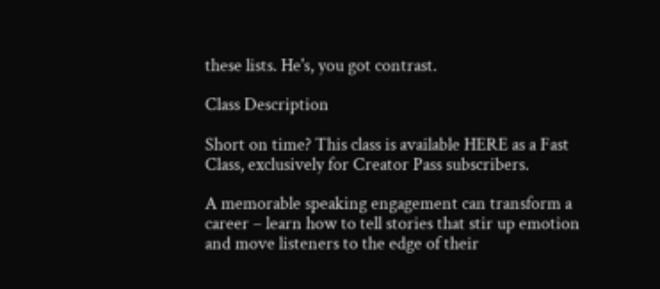these lists. He's, you got contrast.

Class Description

Short on time? This class is available HERE as a Fast Class, exclusively for Creator Pass subscribers.

A memorable speaking engagement can transform a career – learn how to tell stories that stir up emotion and move listeners to the edge of their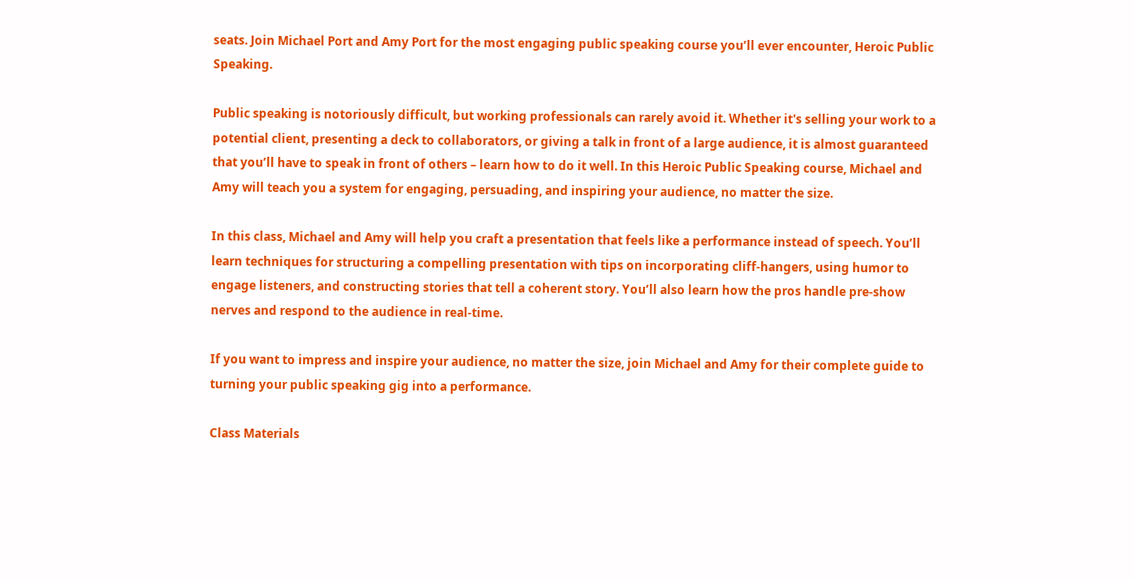seats. Join Michael Port and Amy Port for the most engaging public speaking course you’ll ever encounter, Heroic Public Speaking.

Public speaking is notoriously difficult, but working professionals can rarely avoid it. Whether it's selling your work to a potential client, presenting a deck to collaborators, or giving a talk in front of a large audience, it is almost guaranteed that you’ll have to speak in front of others – learn how to do it well. In this Heroic Public Speaking course, Michael and Amy will teach you a system for engaging, persuading, and inspiring your audience, no matter the size.

In this class, Michael and Amy will help you craft a presentation that feels like a performance instead of speech. You’ll learn techniques for structuring a compelling presentation with tips on incorporating cliff-hangers, using humor to engage listeners, and constructing stories that tell a coherent story. You’ll also learn how the pros handle pre-show nerves and respond to the audience in real-time.

If you want to impress and inspire your audience, no matter the size, join Michael and Amy for their complete guide to turning your public speaking gig into a performance.

Class Materials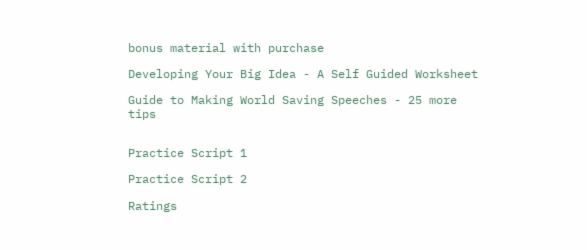bonus material with purchase

Developing Your Big Idea - A Self Guided Worksheet

Guide to Making World Saving Speeches - 25 more tips


Practice Script 1

Practice Script 2

Ratings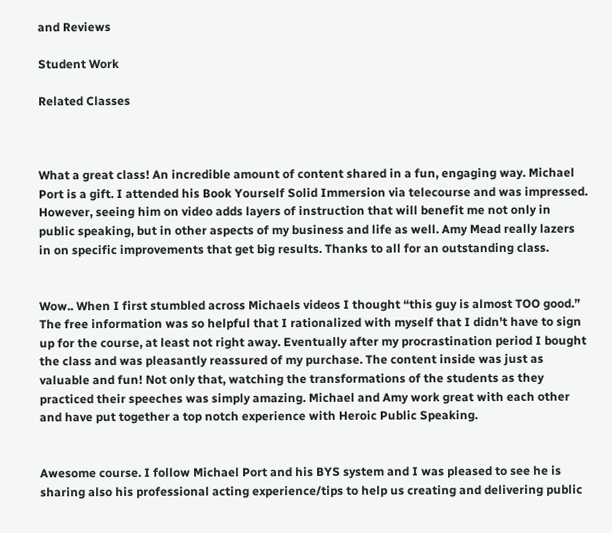and Reviews

Student Work

Related Classes



What a great class! An incredible amount of content shared in a fun, engaging way. Michael Port is a gift. I attended his Book Yourself Solid Immersion via telecourse and was impressed. However, seeing him on video adds layers of instruction that will benefit me not only in public speaking, but in other aspects of my business and life as well. Amy Mead really lazers in on specific improvements that get big results. Thanks to all for an outstanding class.


Wow.. When I first stumbled across Michaels videos I thought “this guy is almost TOO good.” The free information was so helpful that I rationalized with myself that I didn't have to sign up for the course, at least not right away. Eventually after my procrastination period I bought the class and was pleasantly reassured of my purchase. The content inside was just as valuable and fun! Not only that, watching the transformations of the students as they practiced their speeches was simply amazing. Michael and Amy work great with each other and have put together a top notch experience with Heroic Public Speaking.


Awesome course. I follow Michael Port and his BYS system and I was pleased to see he is sharing also his professional acting experience/tips to help us creating and delivering public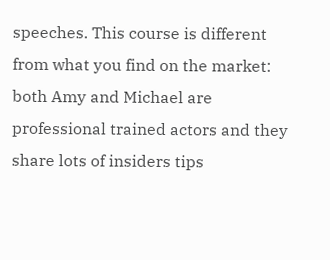speeches. This course is different from what you find on the market: both Amy and Michael are professional trained actors and they share lots of insiders tips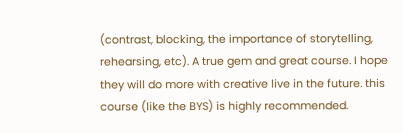(contrast, blocking, the importance of storytelling, rehearsing, etc). A true gem and great course. I hope they will do more with creative live in the future. this course (like the BYS) is highly recommended.